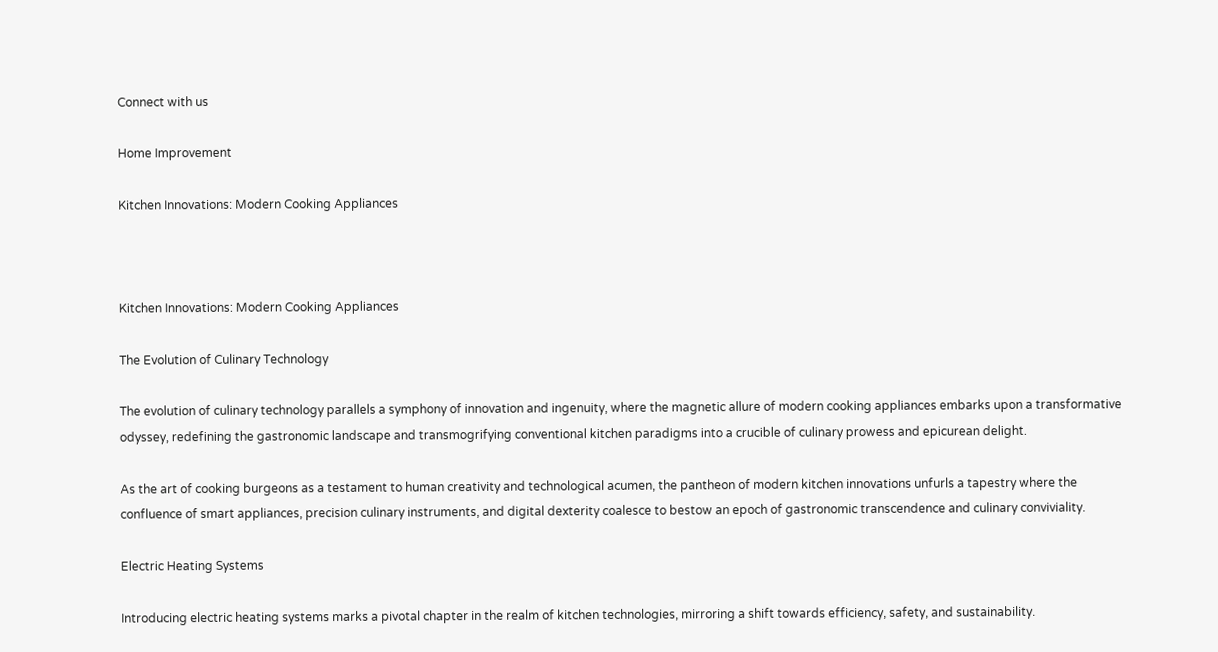Connect with us

Home Improvement

Kitchen Innovations: Modern Cooking Appliances



Kitchen Innovations: Modern Cooking Appliances

The Evolution of Culinary Technology

The evolution of culinary technology parallels a symphony of innovation and ingenuity, where the magnetic allure of modern cooking appliances embarks upon a transformative odyssey, redefining the gastronomic landscape and transmogrifying conventional kitchen paradigms into a crucible of culinary prowess and epicurean delight.

As the art of cooking burgeons as a testament to human creativity and technological acumen, the pantheon of modern kitchen innovations unfurls a tapestry where the confluence of smart appliances, precision culinary instruments, and digital dexterity coalesce to bestow an epoch of gastronomic transcendence and culinary conviviality.

Electric Heating Systems

Introducing electric heating systems marks a pivotal chapter in the realm of kitchen technologies, mirroring a shift towards efficiency, safety, and sustainability.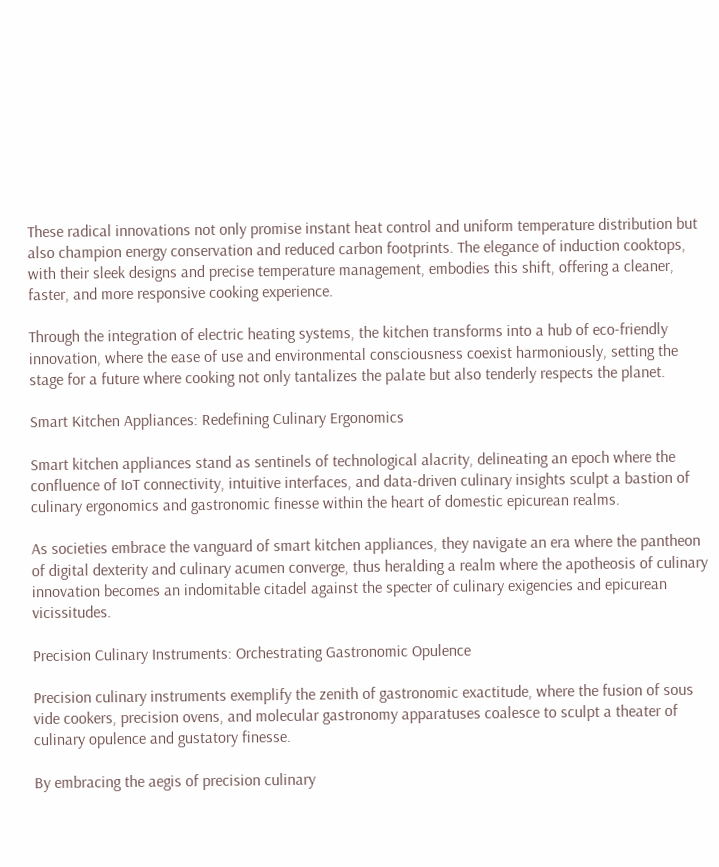These radical innovations not only promise instant heat control and uniform temperature distribution but also champion energy conservation and reduced carbon footprints. The elegance of induction cooktops, with their sleek designs and precise temperature management, embodies this shift, offering a cleaner, faster, and more responsive cooking experience.

Through the integration of electric heating systems, the kitchen transforms into a hub of eco-friendly innovation, where the ease of use and environmental consciousness coexist harmoniously, setting the stage for a future where cooking not only tantalizes the palate but also tenderly respects the planet.

Smart Kitchen Appliances: Redefining Culinary Ergonomics

Smart kitchen appliances stand as sentinels of technological alacrity, delineating an epoch where the confluence of IoT connectivity, intuitive interfaces, and data-driven culinary insights sculpt a bastion of culinary ergonomics and gastronomic finesse within the heart of domestic epicurean realms.

As societies embrace the vanguard of smart kitchen appliances, they navigate an era where the pantheon of digital dexterity and culinary acumen converge, thus heralding a realm where the apotheosis of culinary innovation becomes an indomitable citadel against the specter of culinary exigencies and epicurean vicissitudes.

Precision Culinary Instruments: Orchestrating Gastronomic Opulence

Precision culinary instruments exemplify the zenith of gastronomic exactitude, where the fusion of sous vide cookers, precision ovens, and molecular gastronomy apparatuses coalesce to sculpt a theater of culinary opulence and gustatory finesse.

By embracing the aegis of precision culinary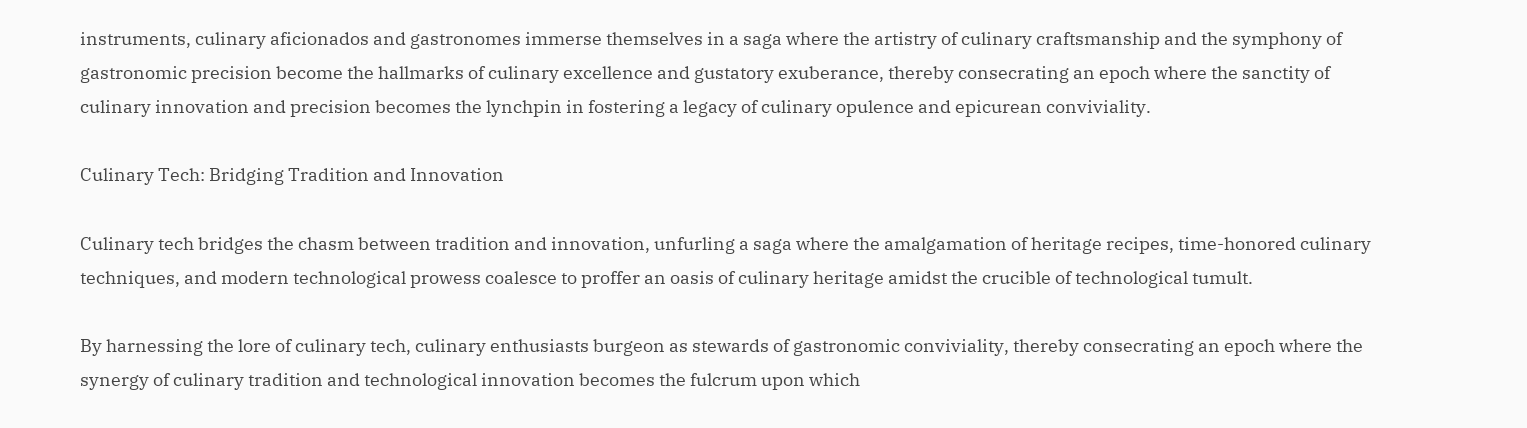instruments, culinary aficionados and gastronomes immerse themselves in a saga where the artistry of culinary craftsmanship and the symphony of gastronomic precision become the hallmarks of culinary excellence and gustatory exuberance, thereby consecrating an epoch where the sanctity of culinary innovation and precision becomes the lynchpin in fostering a legacy of culinary opulence and epicurean conviviality.

Culinary Tech: Bridging Tradition and Innovation

Culinary tech bridges the chasm between tradition and innovation, unfurling a saga where the amalgamation of heritage recipes, time-honored culinary techniques, and modern technological prowess coalesce to proffer an oasis of culinary heritage amidst the crucible of technological tumult.

By harnessing the lore of culinary tech, culinary enthusiasts burgeon as stewards of gastronomic conviviality, thereby consecrating an epoch where the synergy of culinary tradition and technological innovation becomes the fulcrum upon which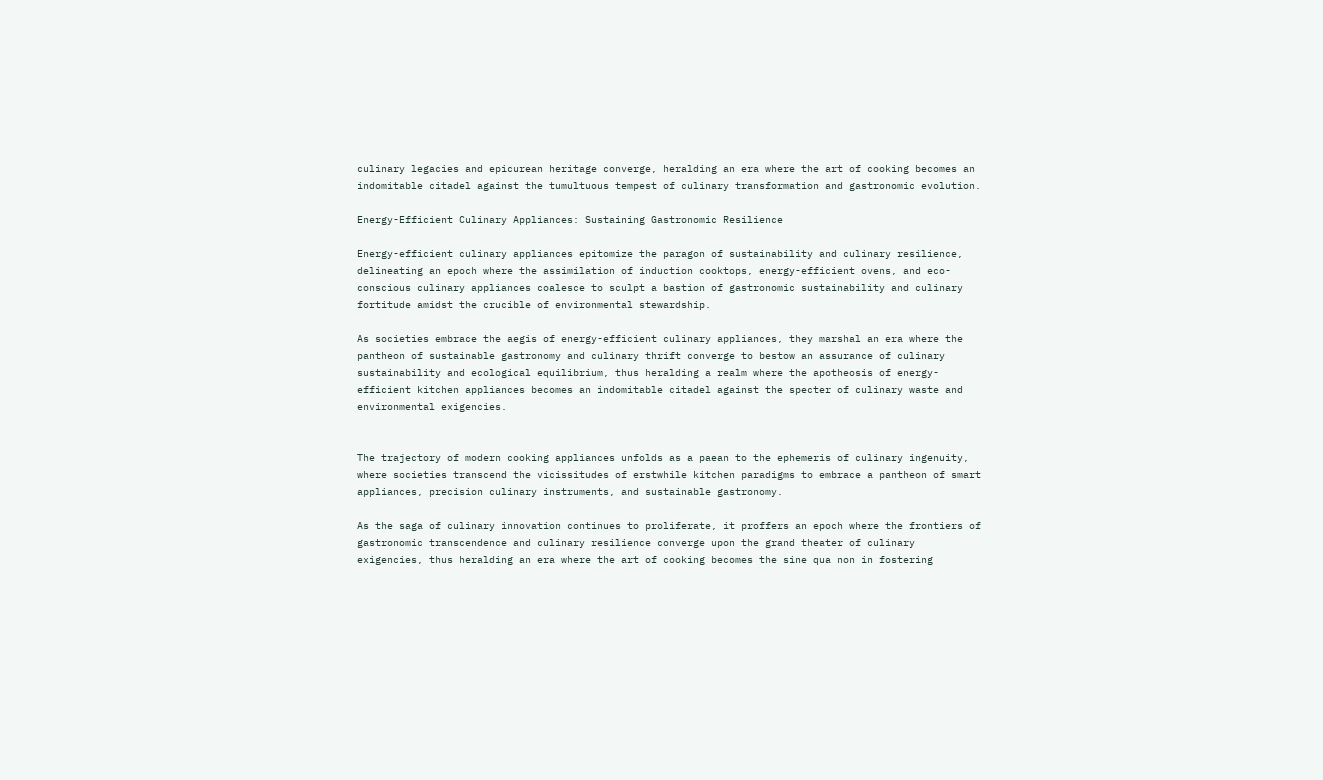culinary legacies and epicurean heritage converge, heralding an era where the art of cooking becomes an indomitable citadel against the tumultuous tempest of culinary transformation and gastronomic evolution.

Energy-Efficient Culinary Appliances: Sustaining Gastronomic Resilience

Energy-efficient culinary appliances epitomize the paragon of sustainability and culinary resilience, delineating an epoch where the assimilation of induction cooktops, energy-efficient ovens, and eco-conscious culinary appliances coalesce to sculpt a bastion of gastronomic sustainability and culinary fortitude amidst the crucible of environmental stewardship.

As societies embrace the aegis of energy-efficient culinary appliances, they marshal an era where the pantheon of sustainable gastronomy and culinary thrift converge to bestow an assurance of culinary sustainability and ecological equilibrium, thus heralding a realm where the apotheosis of energy-efficient kitchen appliances becomes an indomitable citadel against the specter of culinary waste and environmental exigencies.


The trajectory of modern cooking appliances unfolds as a paean to the ephemeris of culinary ingenuity, where societies transcend the vicissitudes of erstwhile kitchen paradigms to embrace a pantheon of smart appliances, precision culinary instruments, and sustainable gastronomy.

As the saga of culinary innovation continues to proliferate, it proffers an epoch where the frontiers of gastronomic transcendence and culinary resilience converge upon the grand theater of culinary exigencies, thus heralding an era where the art of cooking becomes the sine qua non in fostering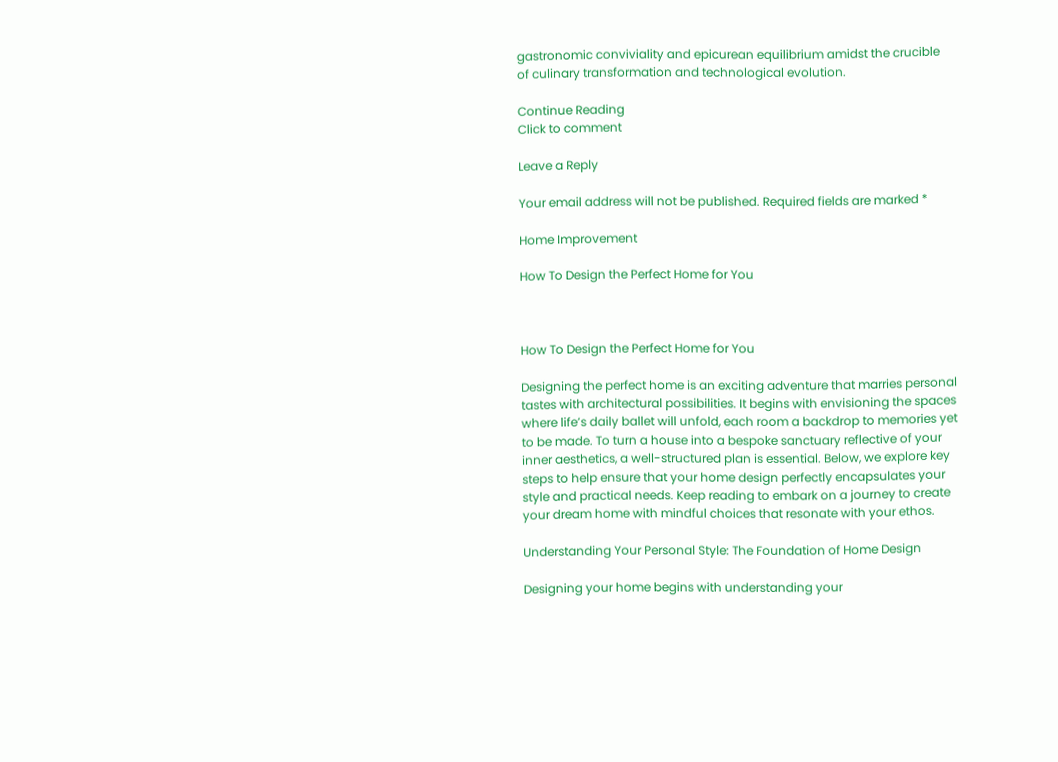gastronomic conviviality and epicurean equilibrium amidst the crucible of culinary transformation and technological evolution.

Continue Reading
Click to comment

Leave a Reply

Your email address will not be published. Required fields are marked *

Home Improvement

How To Design the Perfect Home for You



How To Design the Perfect Home for You

Designing the perfect home is an exciting adventure that marries personal tastes with architectural possibilities. It begins with envisioning the spaces where life’s daily ballet will unfold, each room a backdrop to memories yet to be made. To turn a house into a bespoke sanctuary reflective of your inner aesthetics, a well-structured plan is essential. Below, we explore key steps to help ensure that your home design perfectly encapsulates your style and practical needs. Keep reading to embark on a journey to create your dream home with mindful choices that resonate with your ethos.

Understanding Your Personal Style: The Foundation of Home Design

Designing your home begins with understanding your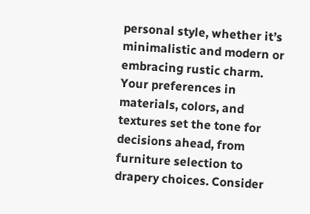personal style, whether it’s minimalistic and modern or embracing rustic charm. Your preferences in materials, colors, and textures set the tone for decisions ahead, from furniture selection to drapery choices. Consider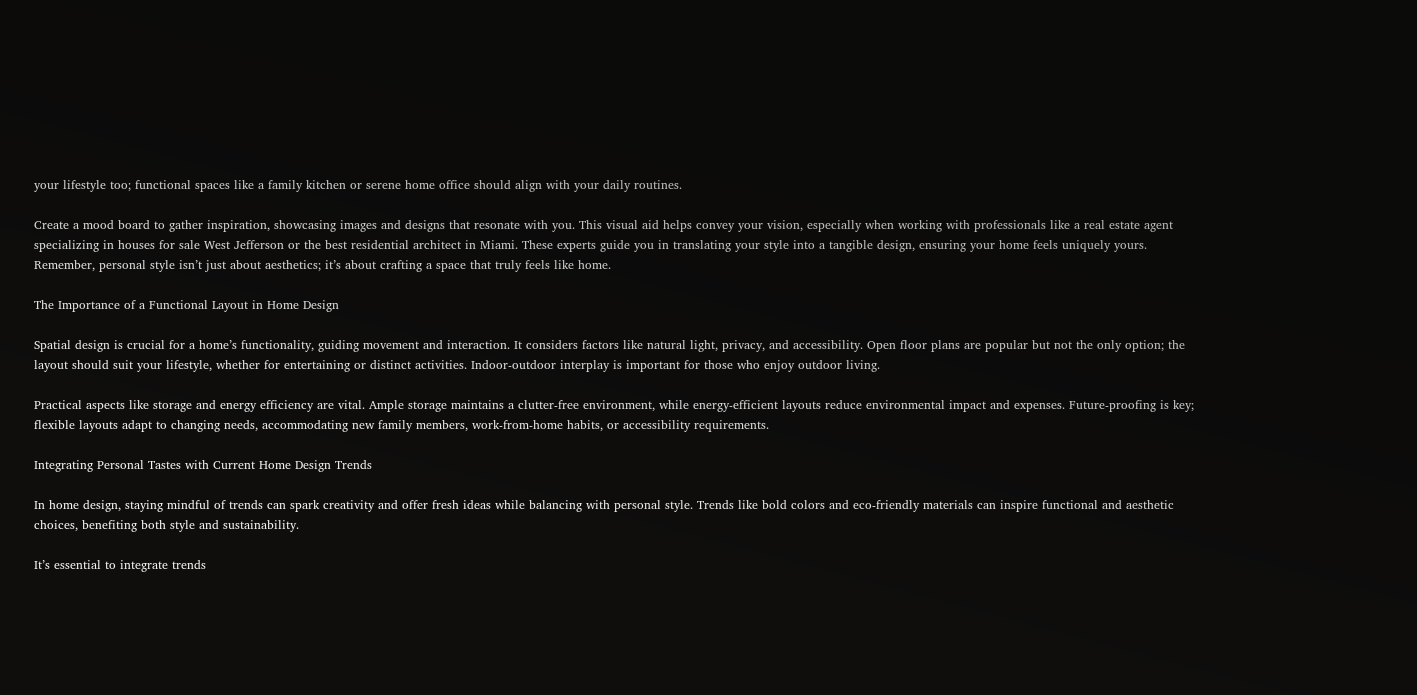your lifestyle too; functional spaces like a family kitchen or serene home office should align with your daily routines.

Create a mood board to gather inspiration, showcasing images and designs that resonate with you. This visual aid helps convey your vision, especially when working with professionals like a real estate agent specializing in houses for sale West Jefferson or the best residential architect in Miami. These experts guide you in translating your style into a tangible design, ensuring your home feels uniquely yours. Remember, personal style isn’t just about aesthetics; it’s about crafting a space that truly feels like home.

The Importance of a Functional Layout in Home Design

Spatial design is crucial for a home’s functionality, guiding movement and interaction. It considers factors like natural light, privacy, and accessibility. Open floor plans are popular but not the only option; the layout should suit your lifestyle, whether for entertaining or distinct activities. Indoor-outdoor interplay is important for those who enjoy outdoor living.

Practical aspects like storage and energy efficiency are vital. Ample storage maintains a clutter-free environment, while energy-efficient layouts reduce environmental impact and expenses. Future-proofing is key; flexible layouts adapt to changing needs, accommodating new family members, work-from-home habits, or accessibility requirements.

Integrating Personal Tastes with Current Home Design Trends

In home design, staying mindful of trends can spark creativity and offer fresh ideas while balancing with personal style. Trends like bold colors and eco-friendly materials can inspire functional and aesthetic choices, benefiting both style and sustainability.

It’s essential to integrate trends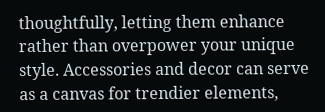thoughtfully, letting them enhance rather than overpower your unique style. Accessories and decor can serve as a canvas for trendier elements,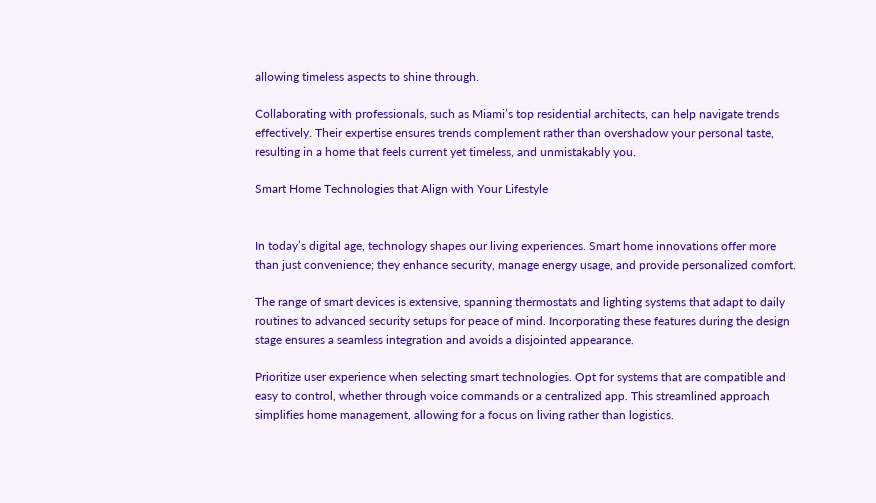allowing timeless aspects to shine through.

Collaborating with professionals, such as Miami’s top residential architects, can help navigate trends effectively. Their expertise ensures trends complement rather than overshadow your personal taste, resulting in a home that feels current yet timeless, and unmistakably you.

Smart Home Technologies that Align with Your Lifestyle


In today’s digital age, technology shapes our living experiences. Smart home innovations offer more than just convenience; they enhance security, manage energy usage, and provide personalized comfort.

The range of smart devices is extensive, spanning thermostats and lighting systems that adapt to daily routines to advanced security setups for peace of mind. Incorporating these features during the design stage ensures a seamless integration and avoids a disjointed appearance.

Prioritize user experience when selecting smart technologies. Opt for systems that are compatible and easy to control, whether through voice commands or a centralized app. This streamlined approach simplifies home management, allowing for a focus on living rather than logistics.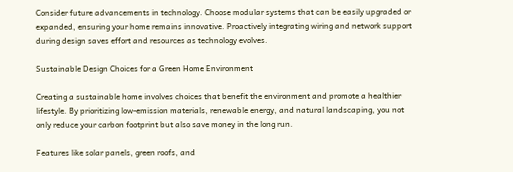Consider future advancements in technology. Choose modular systems that can be easily upgraded or expanded, ensuring your home remains innovative. Proactively integrating wiring and network support during design saves effort and resources as technology evolves.

Sustainable Design Choices for a Green Home Environment

Creating a sustainable home involves choices that benefit the environment and promote a healthier lifestyle. By prioritizing low-emission materials, renewable energy, and natural landscaping, you not only reduce your carbon footprint but also save money in the long run.

Features like solar panels, green roofs, and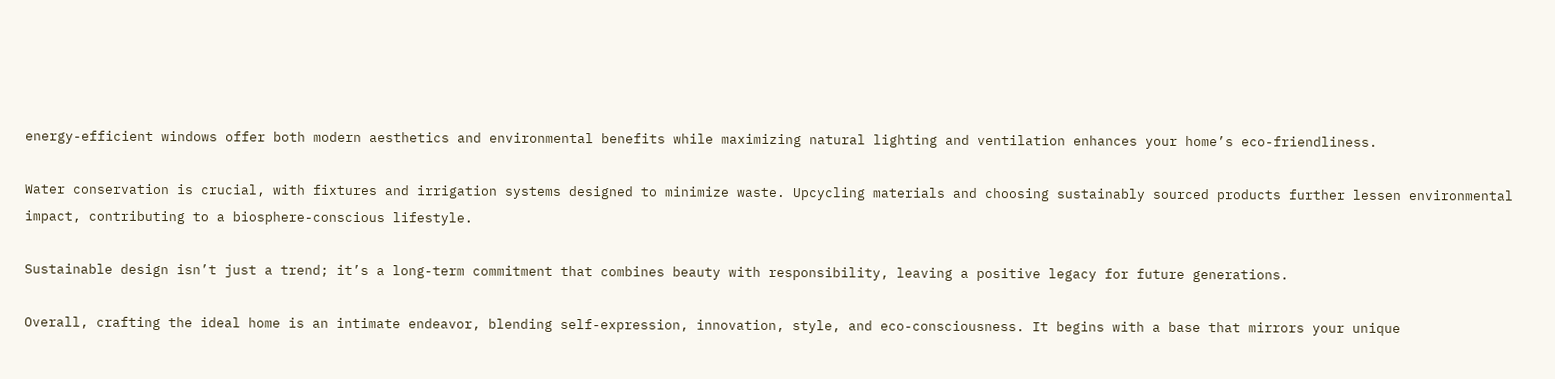energy-efficient windows offer both modern aesthetics and environmental benefits while maximizing natural lighting and ventilation enhances your home’s eco-friendliness.

Water conservation is crucial, with fixtures and irrigation systems designed to minimize waste. Upcycling materials and choosing sustainably sourced products further lessen environmental impact, contributing to a biosphere-conscious lifestyle.

Sustainable design isn’t just a trend; it’s a long-term commitment that combines beauty with responsibility, leaving a positive legacy for future generations.

Overall, crafting the ideal home is an intimate endeavor, blending self-expression, innovation, style, and eco-consciousness. It begins with a base that mirrors your unique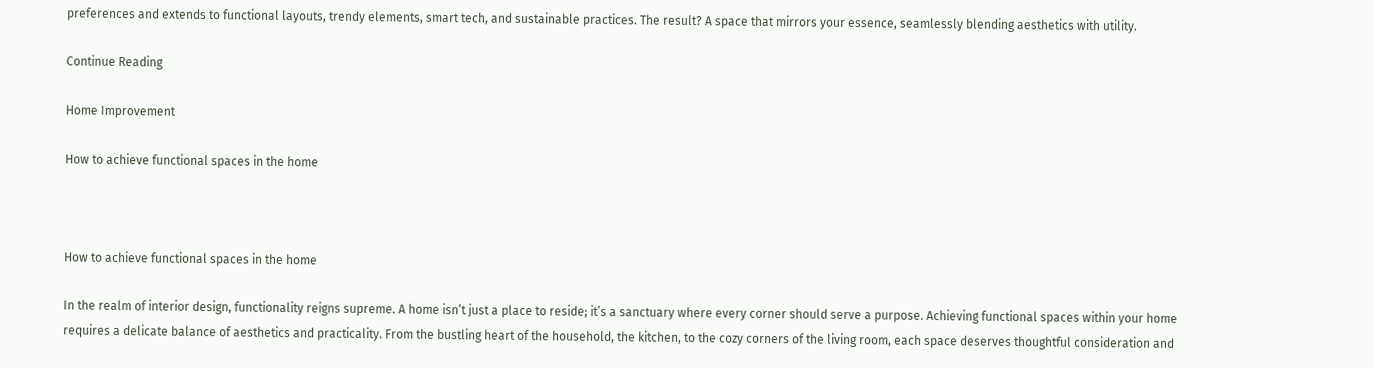preferences and extends to functional layouts, trendy elements, smart tech, and sustainable practices. The result? A space that mirrors your essence, seamlessly blending aesthetics with utility.

Continue Reading

Home Improvement

How to achieve functional spaces in the home



How to achieve functional spaces in the home

In the realm of interior design, functionality reigns supreme. A home isn’t just a place to reside; it’s a sanctuary where every corner should serve a purpose. Achieving functional spaces within your home requires a delicate balance of aesthetics and practicality. From the bustling heart of the household, the kitchen, to the cozy corners of the living room, each space deserves thoughtful consideration and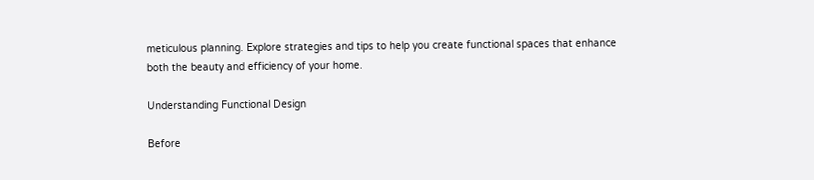meticulous planning. Explore strategies and tips to help you create functional spaces that enhance both the beauty and efficiency of your home.

Understanding Functional Design

Before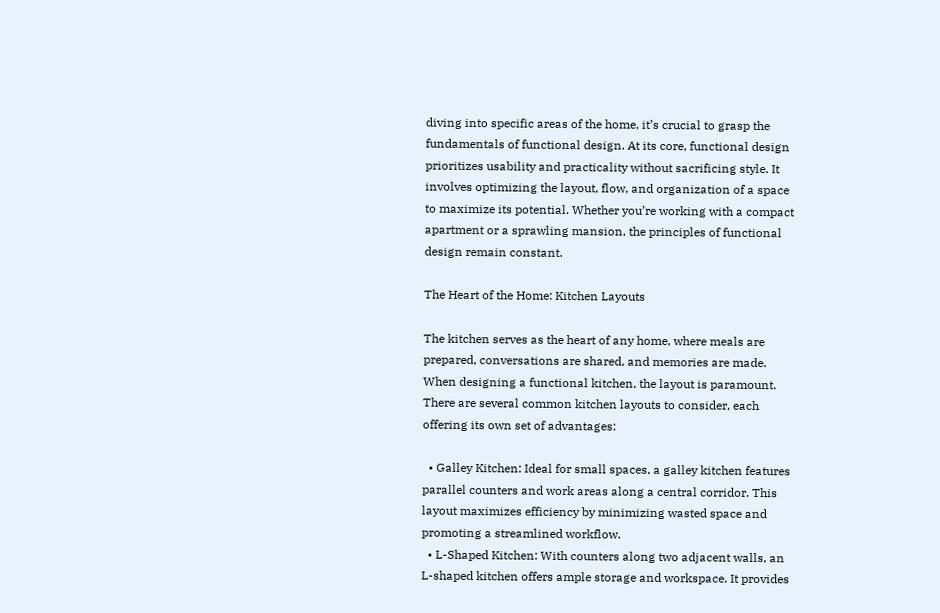diving into specific areas of the home, it’s crucial to grasp the fundamentals of functional design. At its core, functional design prioritizes usability and practicality without sacrificing style. It involves optimizing the layout, flow, and organization of a space to maximize its potential. Whether you’re working with a compact apartment or a sprawling mansion, the principles of functional design remain constant.

The Heart of the Home: Kitchen Layouts

The kitchen serves as the heart of any home, where meals are prepared, conversations are shared, and memories are made. When designing a functional kitchen, the layout is paramount. There are several common kitchen layouts to consider, each offering its own set of advantages:

  • Galley Kitchen: Ideal for small spaces, a galley kitchen features parallel counters and work areas along a central corridor. This layout maximizes efficiency by minimizing wasted space and promoting a streamlined workflow.
  • L-Shaped Kitchen: With counters along two adjacent walls, an L-shaped kitchen offers ample storage and workspace. It provides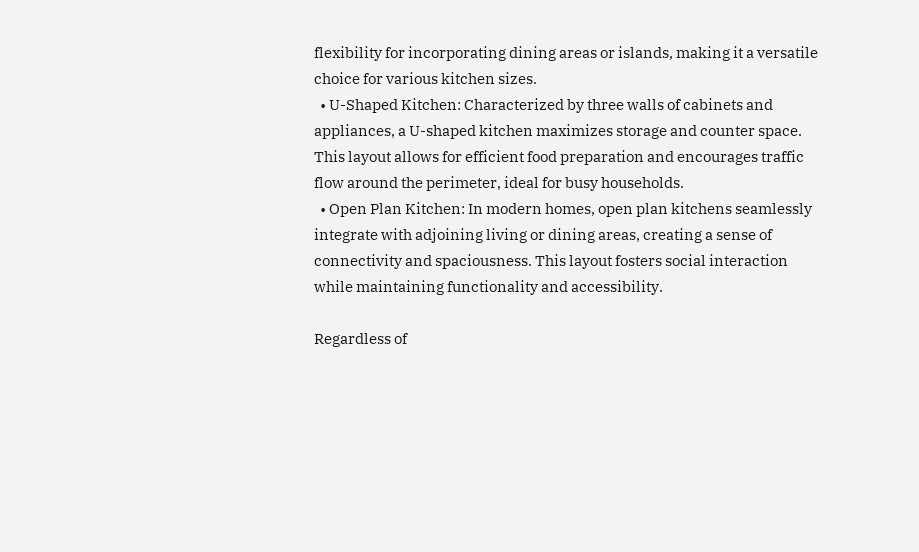flexibility for incorporating dining areas or islands, making it a versatile choice for various kitchen sizes.
  • U-Shaped Kitchen: Characterized by three walls of cabinets and appliances, a U-shaped kitchen maximizes storage and counter space. This layout allows for efficient food preparation and encourages traffic flow around the perimeter, ideal for busy households.
  • Open Plan Kitchen: In modern homes, open plan kitchens seamlessly integrate with adjoining living or dining areas, creating a sense of connectivity and spaciousness. This layout fosters social interaction while maintaining functionality and accessibility.

Regardless of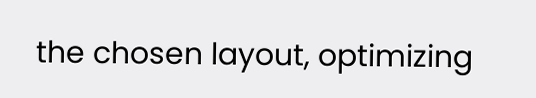the chosen layout, optimizing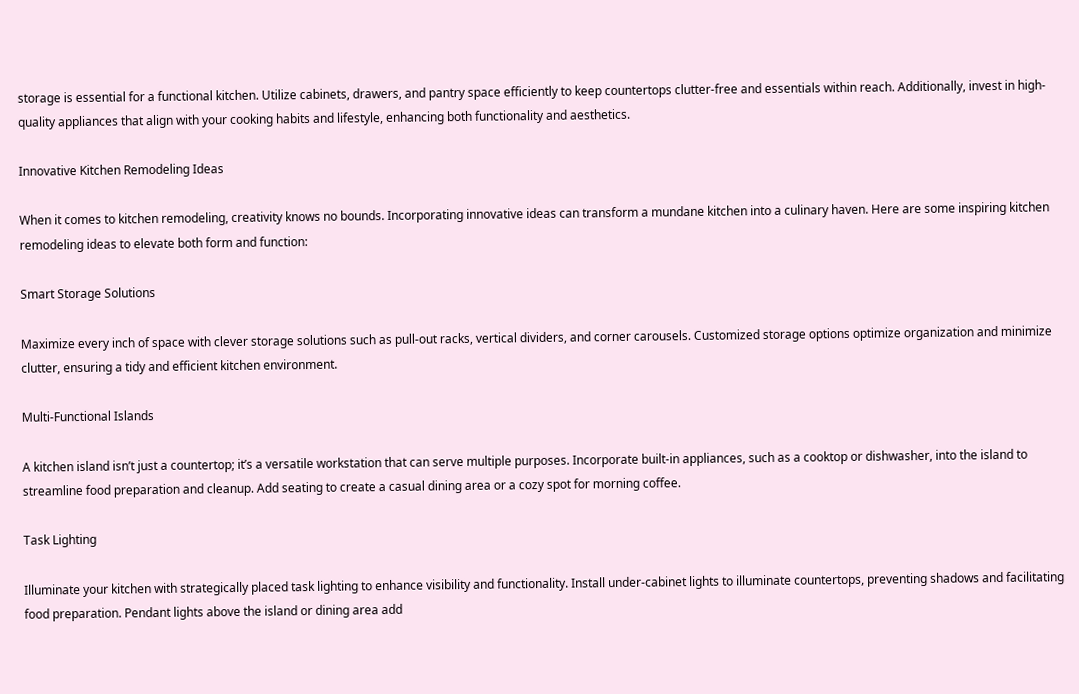storage is essential for a functional kitchen. Utilize cabinets, drawers, and pantry space efficiently to keep countertops clutter-free and essentials within reach. Additionally, invest in high-quality appliances that align with your cooking habits and lifestyle, enhancing both functionality and aesthetics.

Innovative Kitchen Remodeling Ideas

When it comes to kitchen remodeling, creativity knows no bounds. Incorporating innovative ideas can transform a mundane kitchen into a culinary haven. Here are some inspiring kitchen remodeling ideas to elevate both form and function:

Smart Storage Solutions

Maximize every inch of space with clever storage solutions such as pull-out racks, vertical dividers, and corner carousels. Customized storage options optimize organization and minimize clutter, ensuring a tidy and efficient kitchen environment.

Multi-Functional Islands

A kitchen island isn’t just a countertop; it’s a versatile workstation that can serve multiple purposes. Incorporate built-in appliances, such as a cooktop or dishwasher, into the island to streamline food preparation and cleanup. Add seating to create a casual dining area or a cozy spot for morning coffee.

Task Lighting

Illuminate your kitchen with strategically placed task lighting to enhance visibility and functionality. Install under-cabinet lights to illuminate countertops, preventing shadows and facilitating food preparation. Pendant lights above the island or dining area add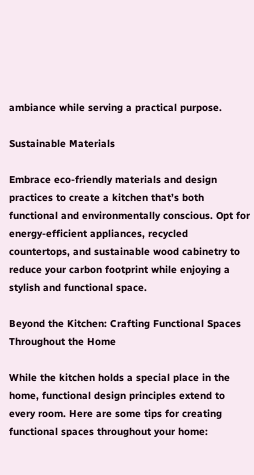ambiance while serving a practical purpose.

Sustainable Materials

Embrace eco-friendly materials and design practices to create a kitchen that’s both functional and environmentally conscious. Opt for energy-efficient appliances, recycled countertops, and sustainable wood cabinetry to reduce your carbon footprint while enjoying a stylish and functional space.

Beyond the Kitchen: Crafting Functional Spaces Throughout the Home

While the kitchen holds a special place in the home, functional design principles extend to every room. Here are some tips for creating functional spaces throughout your home: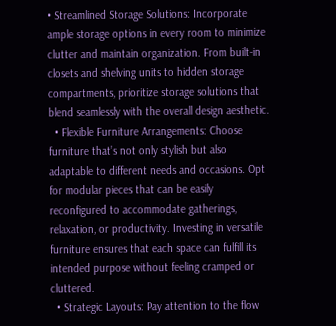• Streamlined Storage Solutions: Incorporate ample storage options in every room to minimize clutter and maintain organization. From built-in closets and shelving units to hidden storage compartments, prioritize storage solutions that blend seamlessly with the overall design aesthetic.
  • Flexible Furniture Arrangements: Choose furniture that’s not only stylish but also adaptable to different needs and occasions. Opt for modular pieces that can be easily reconfigured to accommodate gatherings, relaxation, or productivity. Investing in versatile furniture ensures that each space can fulfill its intended purpose without feeling cramped or cluttered.
  • Strategic Layouts: Pay attention to the flow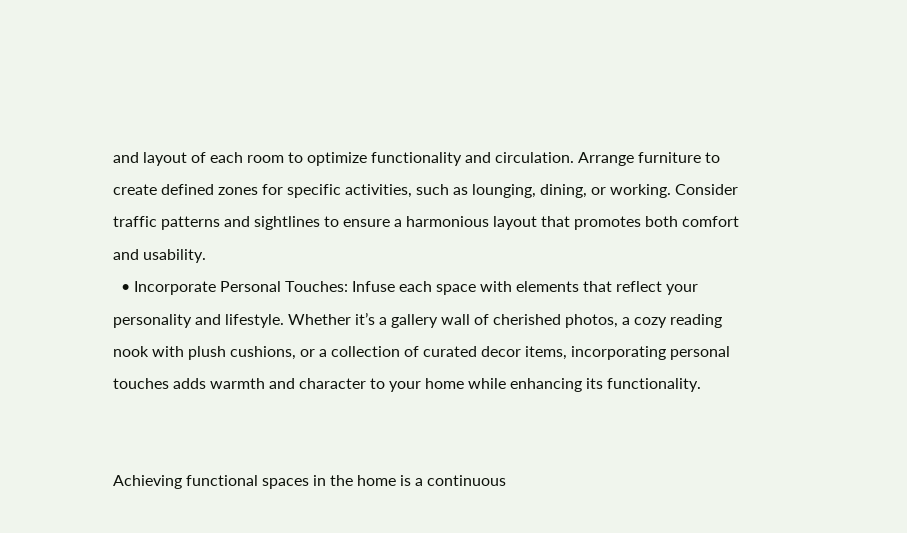and layout of each room to optimize functionality and circulation. Arrange furniture to create defined zones for specific activities, such as lounging, dining, or working. Consider traffic patterns and sightlines to ensure a harmonious layout that promotes both comfort and usability.
  • Incorporate Personal Touches: Infuse each space with elements that reflect your personality and lifestyle. Whether it’s a gallery wall of cherished photos, a cozy reading nook with plush cushions, or a collection of curated decor items, incorporating personal touches adds warmth and character to your home while enhancing its functionality.


Achieving functional spaces in the home is a continuous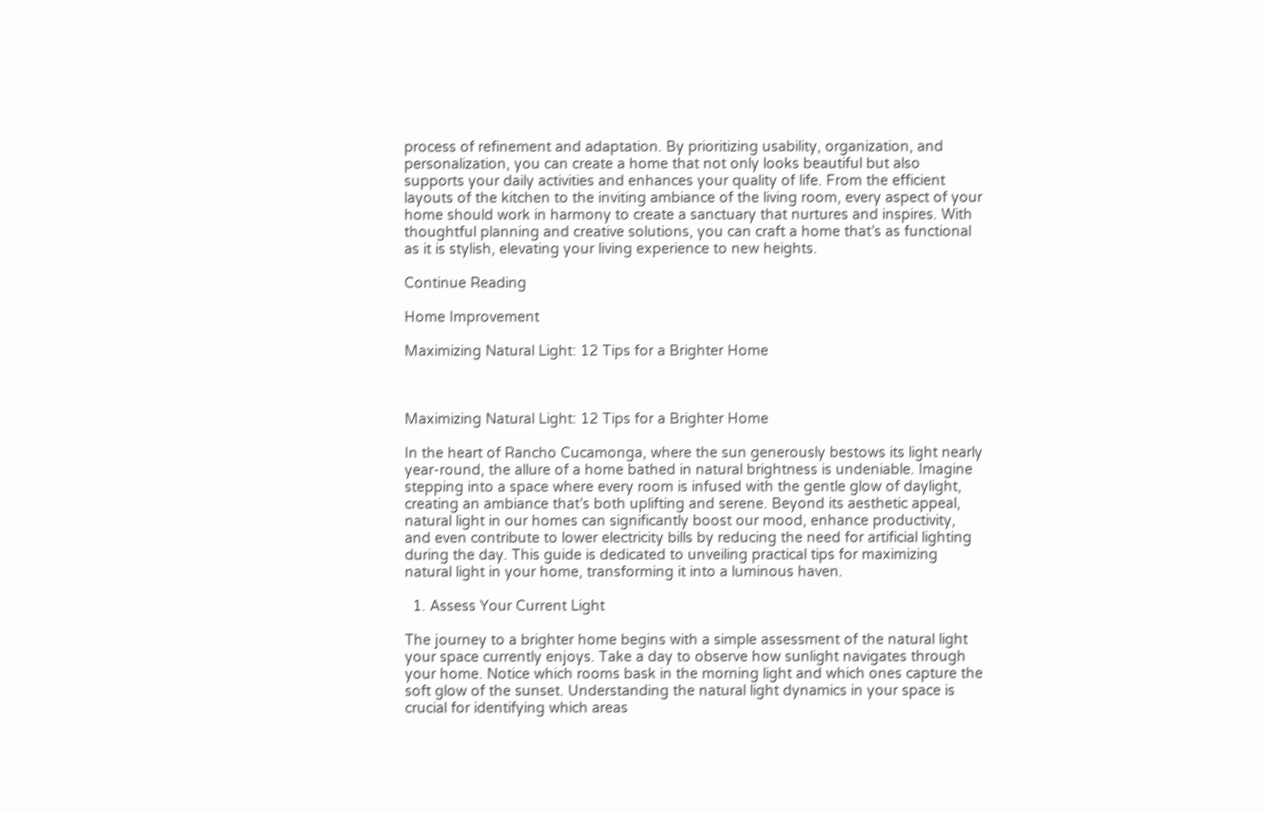process of refinement and adaptation. By prioritizing usability, organization, and personalization, you can create a home that not only looks beautiful but also supports your daily activities and enhances your quality of life. From the efficient layouts of the kitchen to the inviting ambiance of the living room, every aspect of your home should work in harmony to create a sanctuary that nurtures and inspires. With thoughtful planning and creative solutions, you can craft a home that’s as functional as it is stylish, elevating your living experience to new heights.

Continue Reading

Home Improvement

Maximizing Natural Light: 12 Tips for a Brighter Home



Maximizing Natural Light: 12 Tips for a Brighter Home

In the heart of Rancho Cucamonga, where the sun generously bestows its light nearly year-round, the allure of a home bathed in natural brightness is undeniable. Imagine stepping into a space where every room is infused with the gentle glow of daylight, creating an ambiance that’s both uplifting and serene. Beyond its aesthetic appeal, natural light in our homes can significantly boost our mood, enhance productivity, and even contribute to lower electricity bills by reducing the need for artificial lighting during the day. This guide is dedicated to unveiling practical tips for maximizing natural light in your home, transforming it into a luminous haven.

  1. Assess Your Current Light

The journey to a brighter home begins with a simple assessment of the natural light your space currently enjoys. Take a day to observe how sunlight navigates through your home. Notice which rooms bask in the morning light and which ones capture the soft glow of the sunset. Understanding the natural light dynamics in your space is crucial for identifying which areas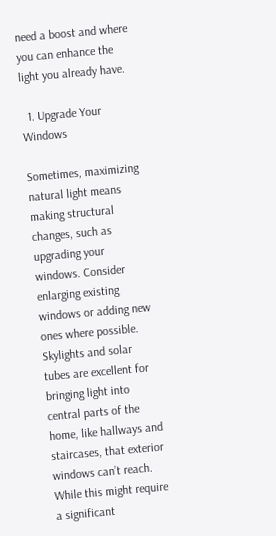need a boost and where you can enhance the light you already have.

  1. Upgrade Your Windows

Sometimes, maximizing natural light means making structural changes, such as upgrading your windows. Consider enlarging existing windows or adding new ones where possible. Skylights and solar tubes are excellent for bringing light into central parts of the home, like hallways and staircases, that exterior windows can’t reach. While this might require a significant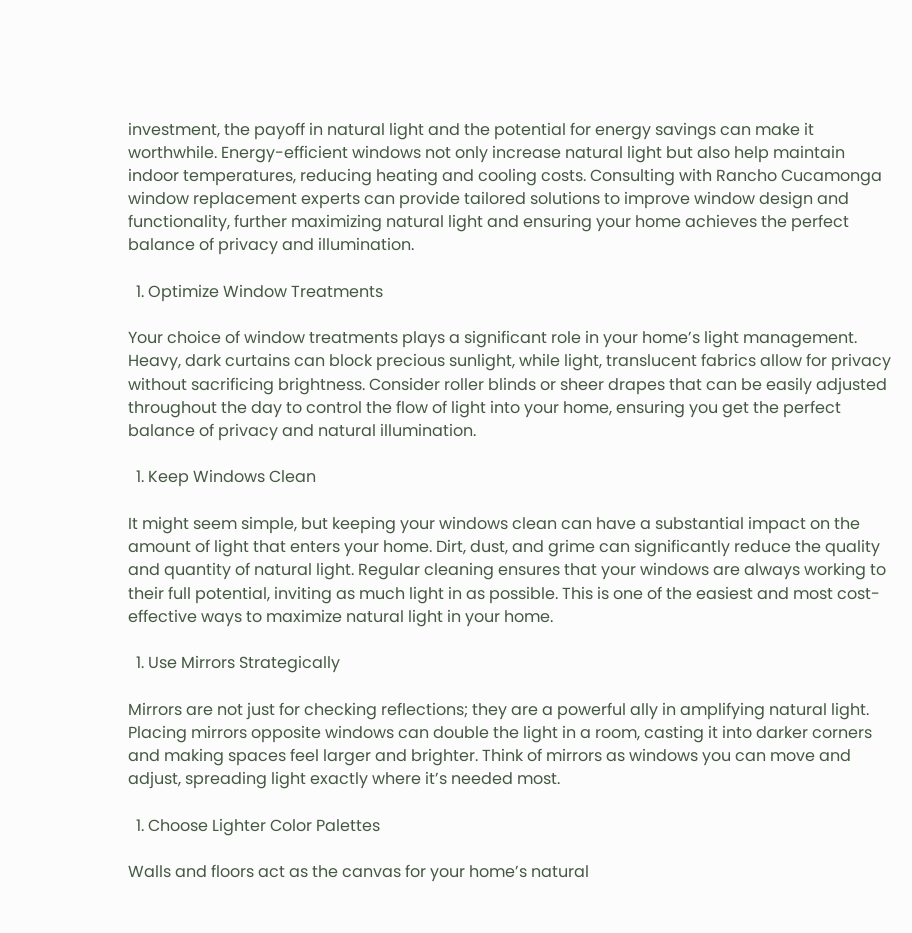investment, the payoff in natural light and the potential for energy savings can make it worthwhile. Energy-efficient windows not only increase natural light but also help maintain indoor temperatures, reducing heating and cooling costs. Consulting with Rancho Cucamonga window replacement experts can provide tailored solutions to improve window design and functionality, further maximizing natural light and ensuring your home achieves the perfect balance of privacy and illumination.

  1. Optimize Window Treatments

Your choice of window treatments plays a significant role in your home’s light management. Heavy, dark curtains can block precious sunlight, while light, translucent fabrics allow for privacy without sacrificing brightness. Consider roller blinds or sheer drapes that can be easily adjusted throughout the day to control the flow of light into your home, ensuring you get the perfect balance of privacy and natural illumination.

  1. Keep Windows Clean

It might seem simple, but keeping your windows clean can have a substantial impact on the amount of light that enters your home. Dirt, dust, and grime can significantly reduce the quality and quantity of natural light. Regular cleaning ensures that your windows are always working to their full potential, inviting as much light in as possible. This is one of the easiest and most cost-effective ways to maximize natural light in your home.

  1. Use Mirrors Strategically

Mirrors are not just for checking reflections; they are a powerful ally in amplifying natural light. Placing mirrors opposite windows can double the light in a room, casting it into darker corners and making spaces feel larger and brighter. Think of mirrors as windows you can move and adjust, spreading light exactly where it’s needed most.

  1. Choose Lighter Color Palettes

Walls and floors act as the canvas for your home’s natural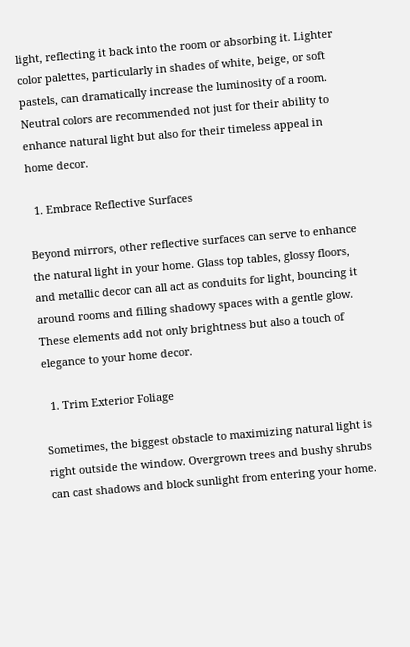light, reflecting it back into the room or absorbing it. Lighter color palettes, particularly in shades of white, beige, or soft pastels, can dramatically increase the luminosity of a room. Neutral colors are recommended not just for their ability to enhance natural light but also for their timeless appeal in home decor.

  1. Embrace Reflective Surfaces

Beyond mirrors, other reflective surfaces can serve to enhance the natural light in your home. Glass top tables, glossy floors, and metallic decor can all act as conduits for light, bouncing it around rooms and filling shadowy spaces with a gentle glow. These elements add not only brightness but also a touch of elegance to your home decor.

  1. Trim Exterior Foliage

Sometimes, the biggest obstacle to maximizing natural light is right outside the window. Overgrown trees and bushy shrubs can cast shadows and block sunlight from entering your home.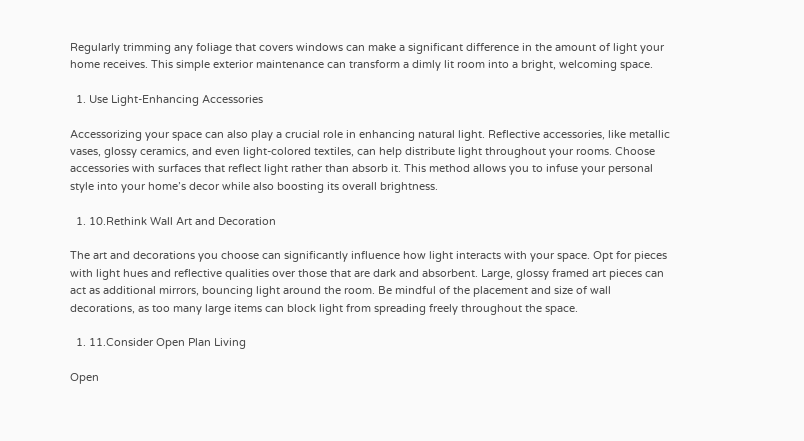Regularly trimming any foliage that covers windows can make a significant difference in the amount of light your home receives. This simple exterior maintenance can transform a dimly lit room into a bright, welcoming space.

  1. Use Light-Enhancing Accessories

Accessorizing your space can also play a crucial role in enhancing natural light. Reflective accessories, like metallic vases, glossy ceramics, and even light-colored textiles, can help distribute light throughout your rooms. Choose accessories with surfaces that reflect light rather than absorb it. This method allows you to infuse your personal style into your home’s decor while also boosting its overall brightness.

  1. 10.Rethink Wall Art and Decoration

The art and decorations you choose can significantly influence how light interacts with your space. Opt for pieces with light hues and reflective qualities over those that are dark and absorbent. Large, glossy framed art pieces can act as additional mirrors, bouncing light around the room. Be mindful of the placement and size of wall decorations, as too many large items can block light from spreading freely throughout the space.

  1. 11.Consider Open Plan Living

Open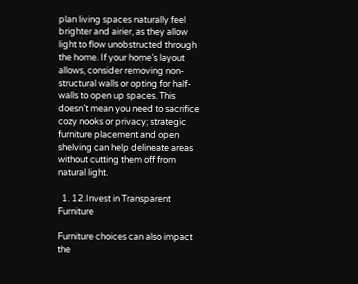plan living spaces naturally feel brighter and airier, as they allow light to flow unobstructed through the home. If your home’s layout allows, consider removing non-structural walls or opting for half-walls to open up spaces. This doesn’t mean you need to sacrifice cozy nooks or privacy; strategic furniture placement and open shelving can help delineate areas without cutting them off from natural light.

  1. 12.Invest in Transparent Furniture

Furniture choices can also impact the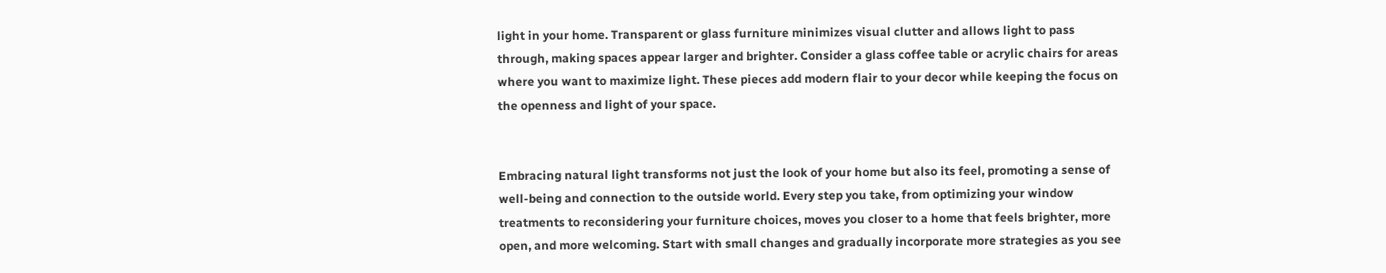light in your home. Transparent or glass furniture minimizes visual clutter and allows light to pass through, making spaces appear larger and brighter. Consider a glass coffee table or acrylic chairs for areas where you want to maximize light. These pieces add modern flair to your decor while keeping the focus on the openness and light of your space.


Embracing natural light transforms not just the look of your home but also its feel, promoting a sense of well-being and connection to the outside world. Every step you take, from optimizing your window treatments to reconsidering your furniture choices, moves you closer to a home that feels brighter, more open, and more welcoming. Start with small changes and gradually incorporate more strategies as you see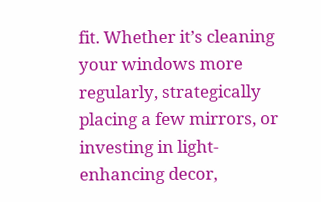fit. Whether it’s cleaning your windows more regularly, strategically placing a few mirrors, or investing in light-enhancing decor,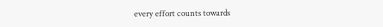every effort counts towards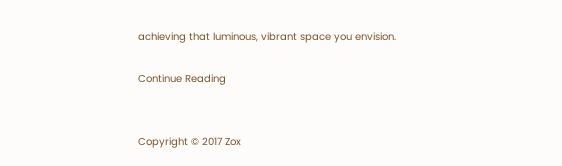achieving that luminous, vibrant space you envision.

Continue Reading


Copyright © 2017 Zox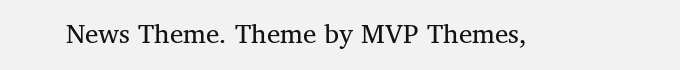News Theme. Theme by MVP Themes,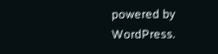powered by WordPress.